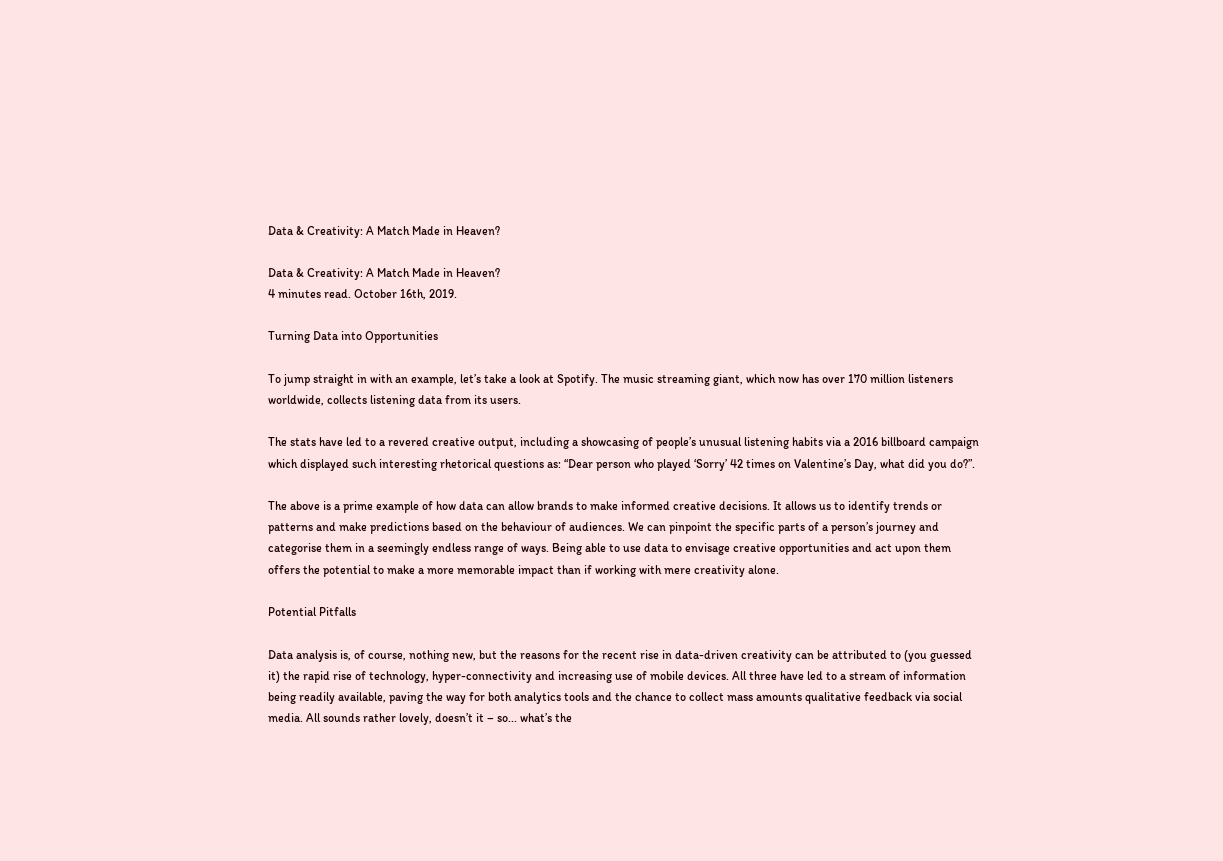Data & Creativity: A Match Made in Heaven?

Data & Creativity: A Match Made in Heaven?
4 minutes read. October 16th, 2019.

Turning Data into Opportunities

To jump straight in with an example, let’s take a look at Spotify. The music streaming giant, which now has over 170 million listeners worldwide, collects listening data from its users.

The stats have led to a revered creative output, including a showcasing of people’s unusual listening habits via a 2016 billboard campaign which displayed such interesting rhetorical questions as: “Dear person who played ‘Sorry’ 42 times on Valentine’s Day, what did you do?”.

The above is a prime example of how data can allow brands to make informed creative decisions. It allows us to identify trends or patterns and make predictions based on the behaviour of audiences. We can pinpoint the specific parts of a person’s journey and categorise them in a seemingly endless range of ways. Being able to use data to envisage creative opportunities and act upon them offers the potential to make a more memorable impact than if working with mere creativity alone.

Potential Pitfalls

Data analysis is, of course, nothing new, but the reasons for the recent rise in data-driven creativity can be attributed to (you guessed it) the rapid rise of technology, hyper-connectivity and increasing use of mobile devices. All three have led to a stream of information being readily available, paving the way for both analytics tools and the chance to collect mass amounts qualitative feedback via social media. All sounds rather lovely, doesn’t it – so... what’s the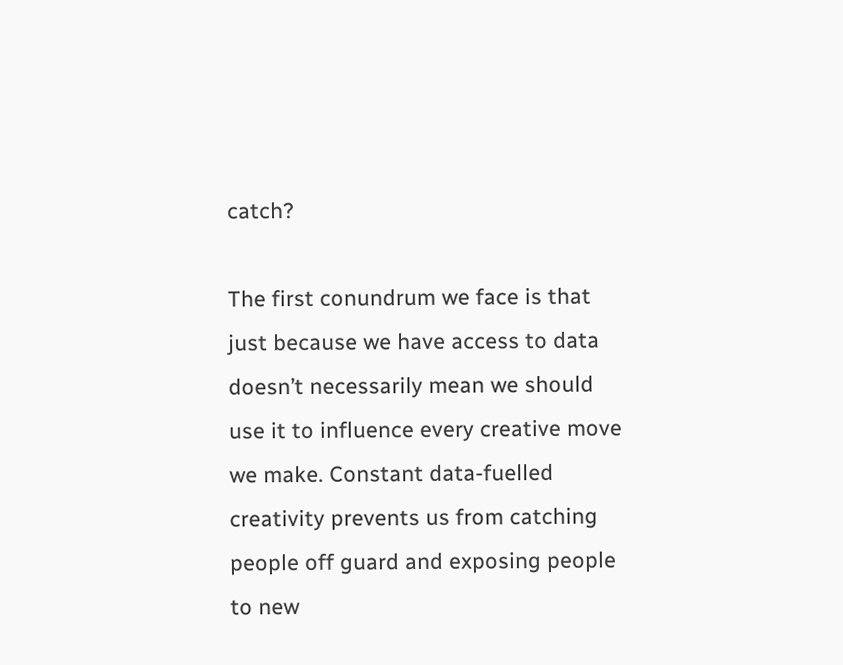catch?

The first conundrum we face is that just because we have access to data doesn’t necessarily mean we should use it to influence every creative move we make. Constant data-fuelled creativity prevents us from catching people off guard and exposing people to new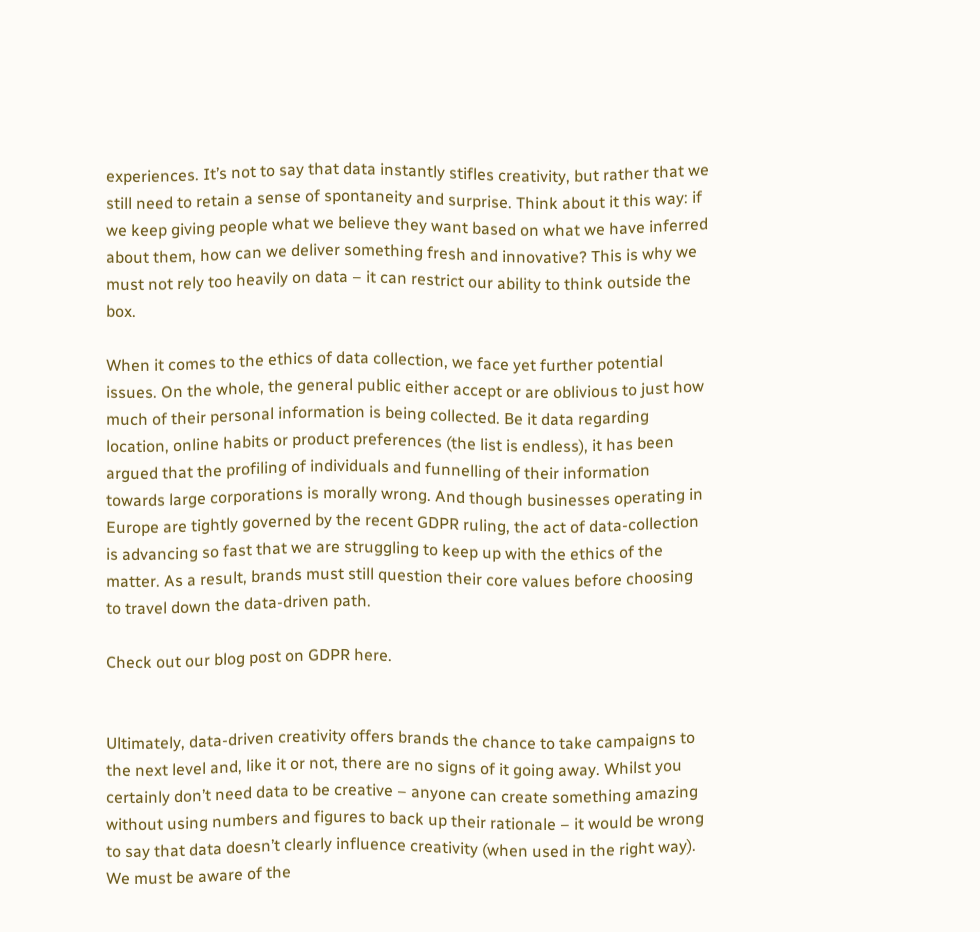experiences. It’s not to say that data instantly stifles creativity, but rather that we still need to retain a sense of spontaneity and surprise. Think about it this way: if we keep giving people what we believe they want based on what we have inferred about them, how can we deliver something fresh and innovative? This is why we must not rely too heavily on data – it can restrict our ability to think outside the box.

When it comes to the ethics of data collection, we face yet further potential issues. On the whole, the general public either accept or are oblivious to just how much of their personal information is being collected. Be it data regarding location, online habits or product preferences (the list is endless), it has been argued that the profiling of individuals and funnelling of their information towards large corporations is morally wrong. And though businesses operating in Europe are tightly governed by the recent GDPR ruling, the act of data-collection is advancing so fast that we are struggling to keep up with the ethics of the matter. As a result, brands must still question their core values before choosing to travel down the data-driven path.

Check out our blog post on GDPR here.


Ultimately, data-driven creativity offers brands the chance to take campaigns to the next level and, like it or not, there are no signs of it going away. Whilst you certainly don’t need data to be creative – anyone can create something amazing without using numbers and figures to back up their rationale – it would be wrong to say that data doesn’t clearly influence creativity (when used in the right way). We must be aware of the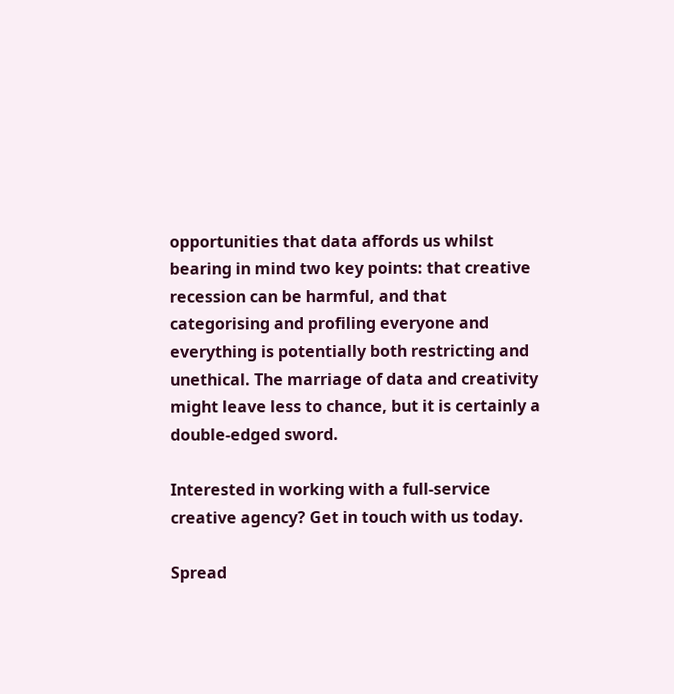opportunities that data affords us whilst bearing in mind two key points: that creative recession can be harmful, and that categorising and profiling everyone and everything is potentially both restricting and unethical. The marriage of data and creativity might leave less to chance, but it is certainly a double-edged sword.

Interested in working with a full-service creative agency? Get in touch with us today.

Spread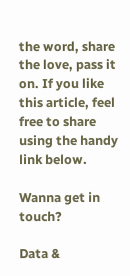the word, share the love, pass it on. If you like this article, feel free to share using the handy link below.

Wanna get in touch?

Data &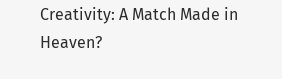Creativity: A Match Made in Heaven?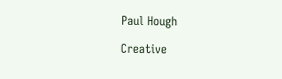Paul Hough

Creative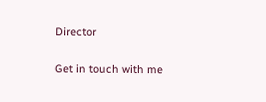Director

Get in touch with me